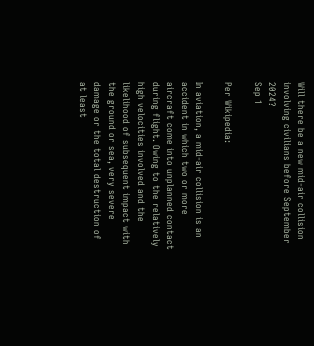Will there be a new mid-air collision involving civilians before September 2024?
Sep 1

Per Wikipedia:

In aviation, a mid-air collision is an accident in which two or more aircraft come into unplanned contact during flight. Owing to the relatively high velocities involved and the likelihood of subsequent impact with the ground or sea, very severe damage or the total destruction of at least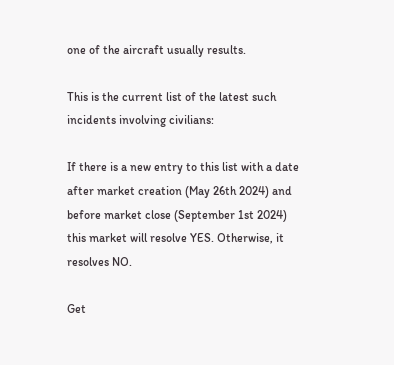one of the aircraft usually results.

This is the current list of the latest such incidents involving civilians:

If there is a new entry to this list with a date after market creation (May 26th 2024) and before market close (September 1st 2024) this market will resolve YES. Otherwise, it resolves NO.

Get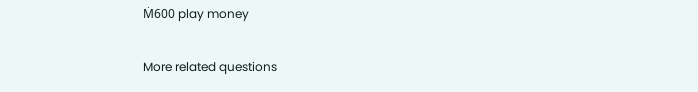Ṁ600 play money

More related questions